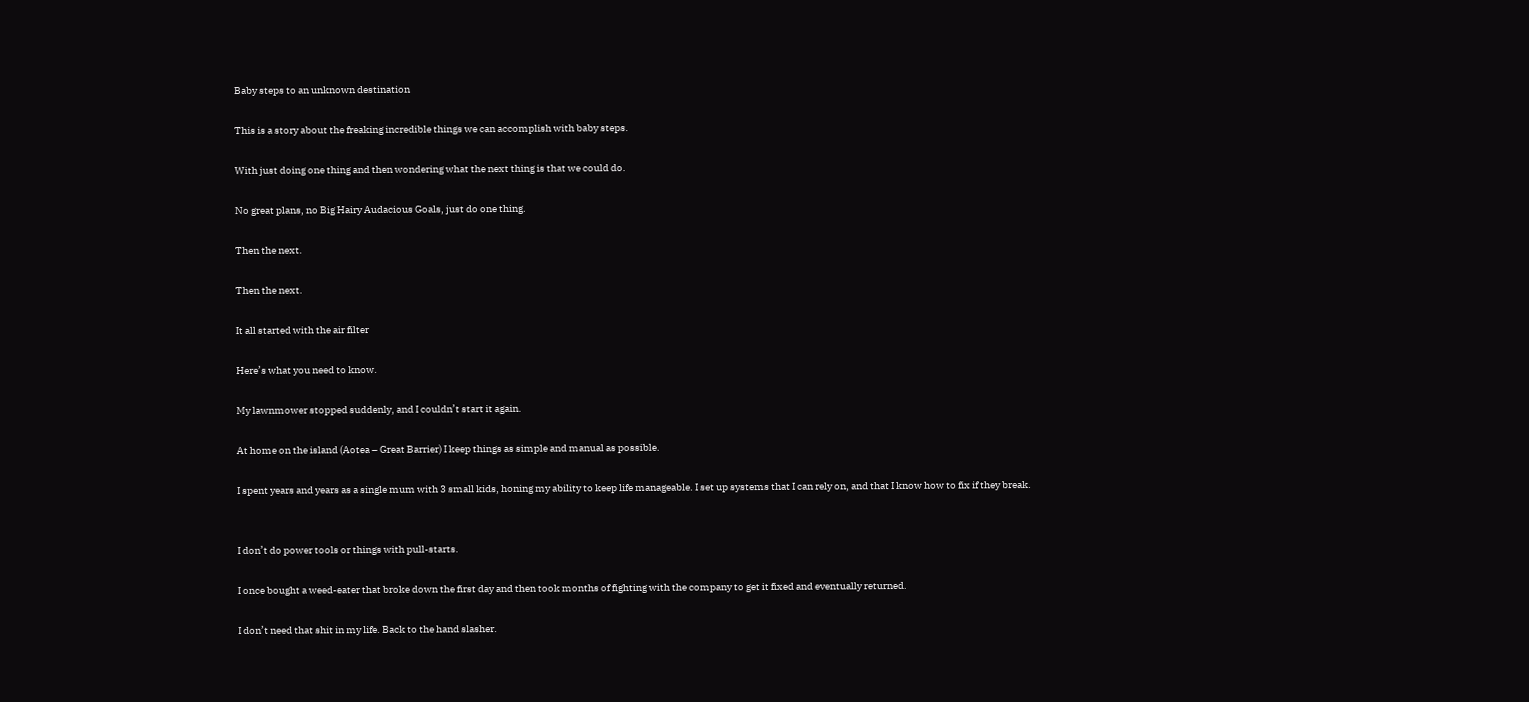Baby steps to an unknown destination

This is a story about the freaking incredible things we can accomplish with baby steps.

With just doing one thing and then wondering what the next thing is that we could do.

No great plans, no Big Hairy Audacious Goals, just do one thing.

Then the next.

Then the next.

It all started with the air filter

Here’s what you need to know.

My lawnmower stopped suddenly, and I couldn’t start it again.

At home on the island (Aotea – Great Barrier) I keep things as simple and manual as possible.

I spent years and years as a single mum with 3 small kids, honing my ability to keep life manageable. I set up systems that I can rely on, and that I know how to fix if they break.


I don’t do power tools or things with pull-starts.

I once bought a weed-eater that broke down the first day and then took months of fighting with the company to get it fixed and eventually returned.

I don’t need that shit in my life. Back to the hand slasher.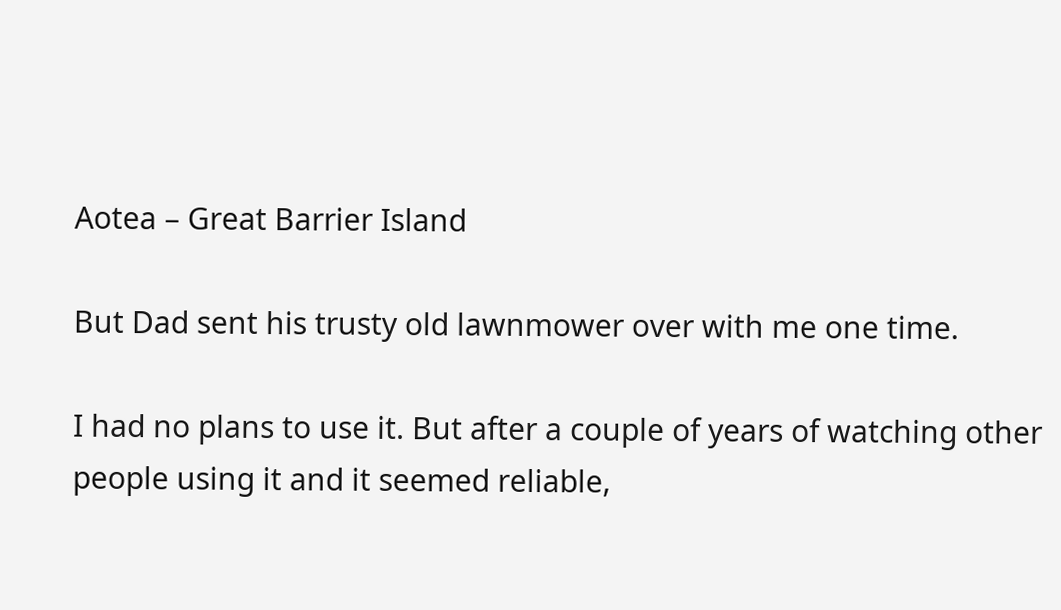Aotea – Great Barrier Island

But Dad sent his trusty old lawnmower over with me one time.

I had no plans to use it. But after a couple of years of watching other people using it and it seemed reliable,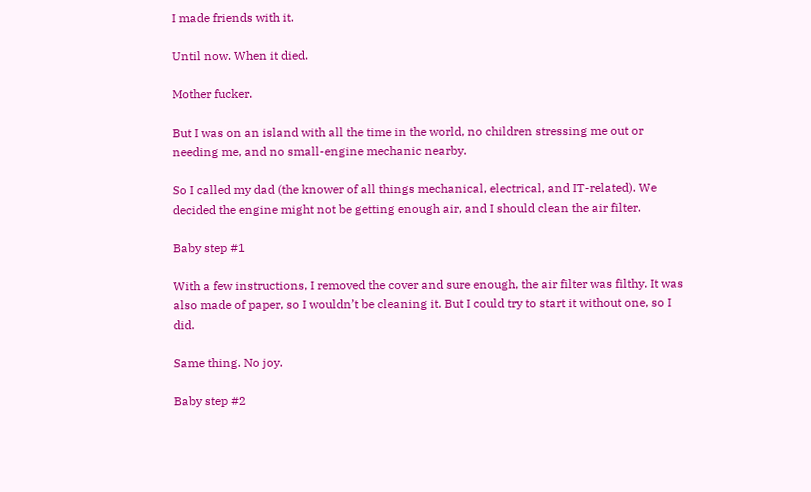I made friends with it.

Until now. When it died.

Mother fucker.

But I was on an island with all the time in the world, no children stressing me out or needing me, and no small-engine mechanic nearby.

So I called my dad (the knower of all things mechanical, electrical, and IT-related). We decided the engine might not be getting enough air, and I should clean the air filter.

Baby step #1

With a few instructions, I removed the cover and sure enough, the air filter was filthy. It was also made of paper, so I wouldn’t be cleaning it. But I could try to start it without one, so I did.

Same thing. No joy.

Baby step #2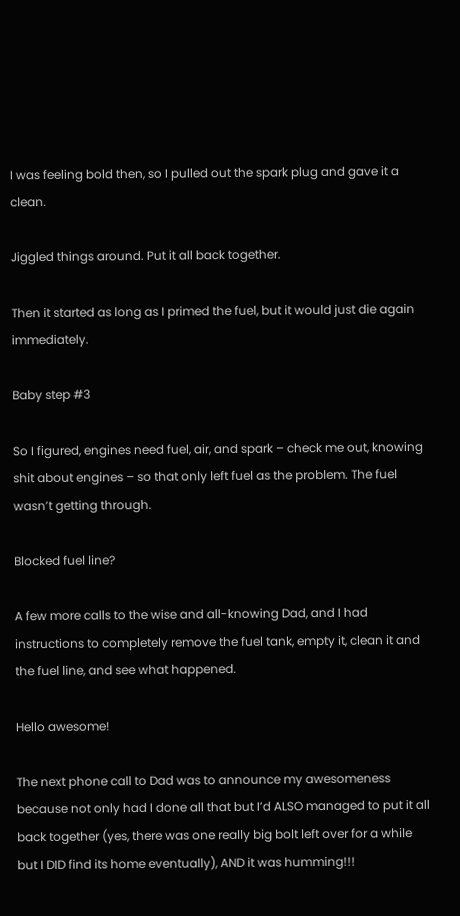I was feeling bold then, so I pulled out the spark plug and gave it a clean.

Jiggled things around. Put it all back together.

Then it started as long as I primed the fuel, but it would just die again immediately.

Baby step #3

So I figured, engines need fuel, air, and spark – check me out, knowing shit about engines – so that only left fuel as the problem. The fuel wasn’t getting through.

Blocked fuel line?

A few more calls to the wise and all-knowing Dad, and I had instructions to completely remove the fuel tank, empty it, clean it and the fuel line, and see what happened.

Hello awesome!

The next phone call to Dad was to announce my awesomeness because not only had I done all that but I’d ALSO managed to put it all back together (yes, there was one really big bolt left over for a while but I DID find its home eventually), AND it was humming!!!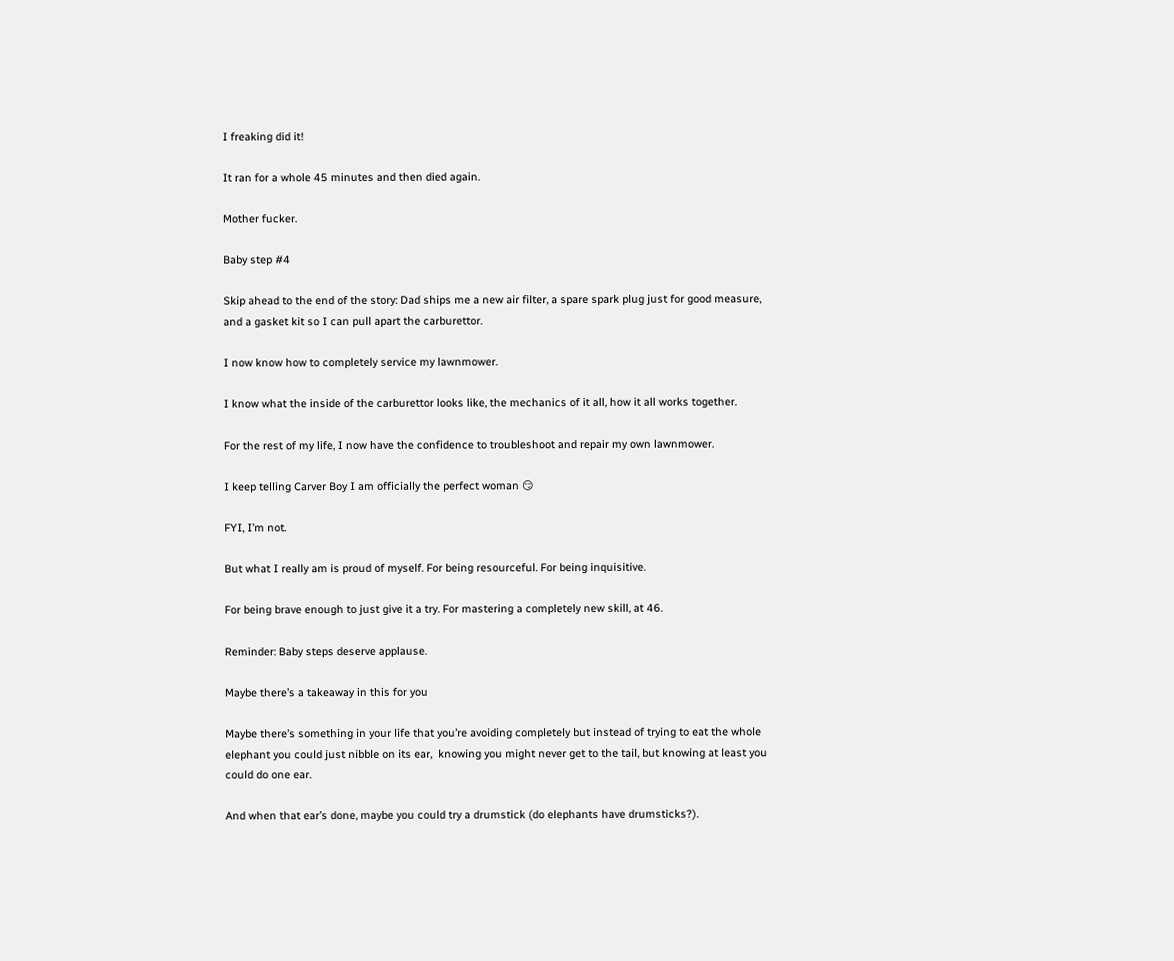I freaking did it!

It ran for a whole 45 minutes and then died again.

Mother fucker.

Baby step #4

Skip ahead to the end of the story: Dad ships me a new air filter, a spare spark plug just for good measure, and a gasket kit so I can pull apart the carburettor.

I now know how to completely service my lawnmower.

I know what the inside of the carburettor looks like, the mechanics of it all, how it all works together.

For the rest of my life, I now have the confidence to troubleshoot and repair my own lawnmower.

I keep telling Carver Boy I am officially the perfect woman 😏

FYI, I’m not.

But what I really am is proud of myself. For being resourceful. For being inquisitive.

For being brave enough to just give it a try. For mastering a completely new skill, at 46.

Reminder: Baby steps deserve applause.

Maybe there’s a takeaway in this for you

Maybe there’s something in your life that you’re avoiding completely but instead of trying to eat the whole elephant you could just nibble on its ear,  knowing you might never get to the tail, but knowing at least you could do one ear.

And when that ear’s done, maybe you could try a drumstick (do elephants have drumsticks?).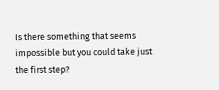Is there something that seems impossible but you could take just the first step?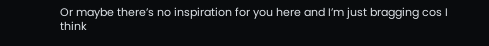Or maybe there’s no inspiration for you here and I’m just bragging cos I think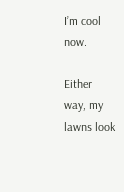I’m cool now.

Either way, my lawns look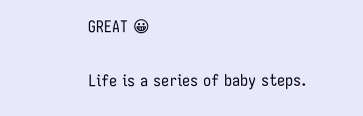GREAT 😀

Life is a series of baby steps.